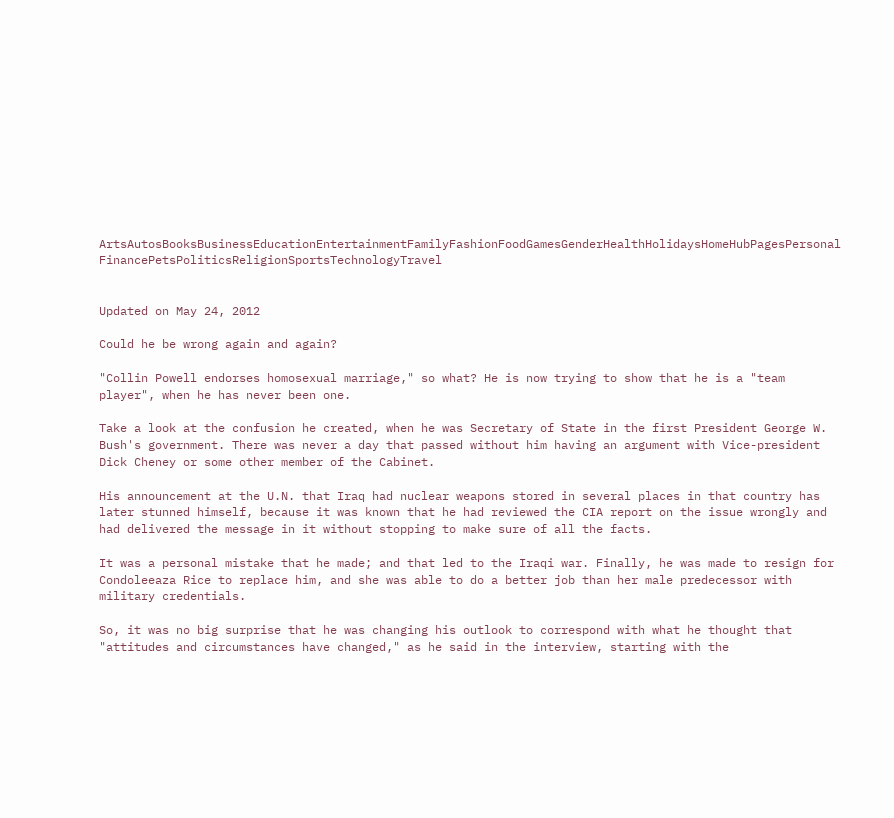ArtsAutosBooksBusinessEducationEntertainmentFamilyFashionFoodGamesGenderHealthHolidaysHomeHubPagesPersonal FinancePetsPoliticsReligionSportsTechnologyTravel


Updated on May 24, 2012

Could he be wrong again and again?

"Collin Powell endorses homosexual marriage," so what? He is now trying to show that he is a "team player", when he has never been one.

Take a look at the confusion he created, when he was Secretary of State in the first President George W. Bush's government. There was never a day that passed without him having an argument with Vice-president Dick Cheney or some other member of the Cabinet.

His announcement at the U.N. that Iraq had nuclear weapons stored in several places in that country has later stunned himself, because it was known that he had reviewed the CIA report on the issue wrongly and had delivered the message in it without stopping to make sure of all the facts.

It was a personal mistake that he made; and that led to the Iraqi war. Finally, he was made to resign for Condoleeaza Rice to replace him, and she was able to do a better job than her male predecessor with military credentials.

So, it was no big surprise that he was changing his outlook to correspond with what he thought that "attitudes and circumstances have changed," as he said in the interview, starting with the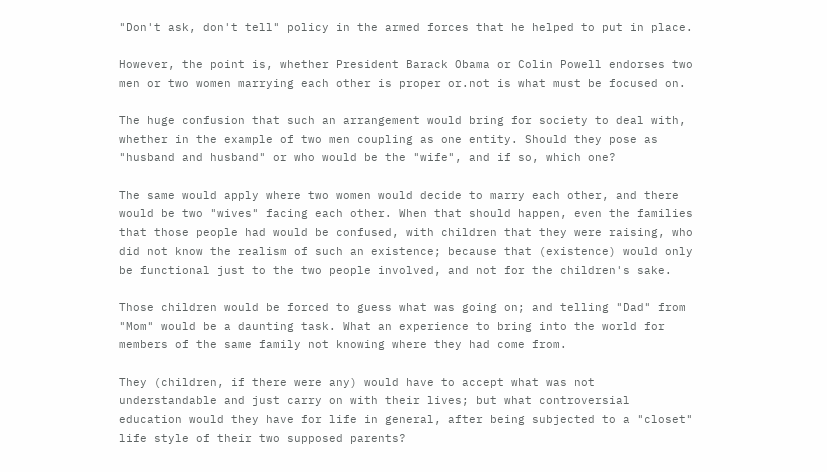"Don't ask, don't tell" policy in the armed forces that he helped to put in place.

However, the point is, whether President Barack Obama or Colin Powell endorses two men or two women marrying each other is proper or.not is what must be focused on.

The huge confusion that such an arrangement would bring for society to deal with, whether in the example of two men coupling as one entity. Should they pose as "husband and husband" or who would be the "wife", and if so, which one?

The same would apply where two women would decide to marry each other, and there would be two "wives" facing each other. When that should happen, even the families that those people had would be confused, with children that they were raising, who did not know the realism of such an existence; because that (existence) would only be functional just to the two people involved, and not for the children's sake.

Those children would be forced to guess what was going on; and telling "Dad" from "Mom" would be a daunting task. What an experience to bring into the world for members of the same family not knowing where they had come from.

They (children, if there were any) would have to accept what was not understandable and just carry on with their lives; but what controversial education would they have for life in general, after being subjected to a "closet" life style of their two supposed parents?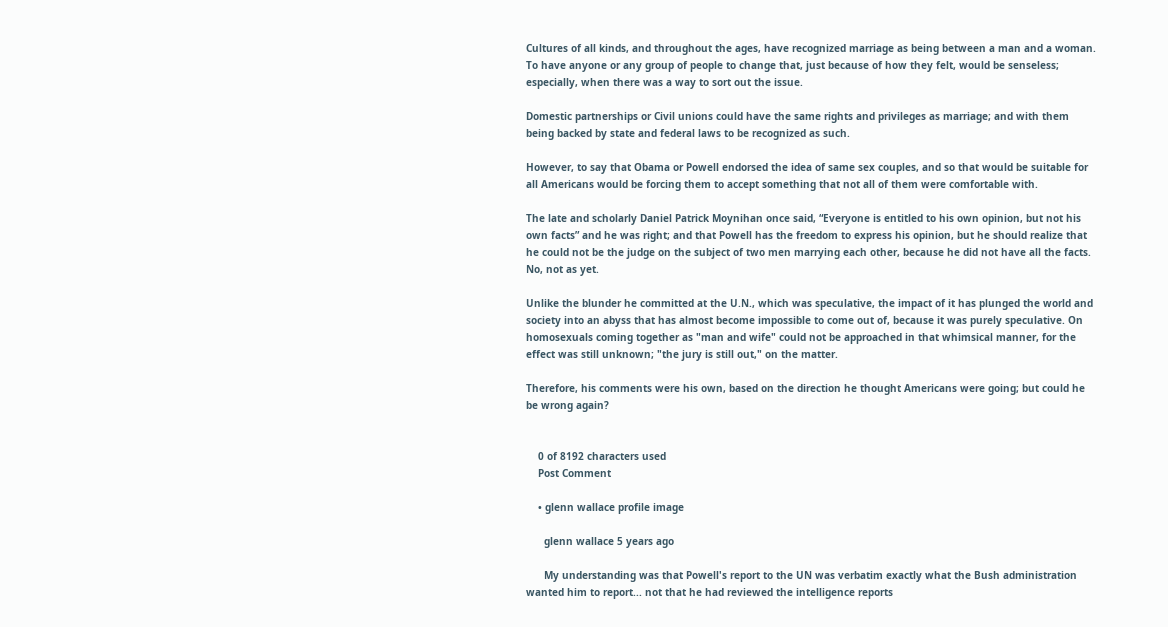Cultures of all kinds, and throughout the ages, have recognized marriage as being between a man and a woman. To have anyone or any group of people to change that, just because of how they felt, would be senseless; especially, when there was a way to sort out the issue.

Domestic partnerships or Civil unions could have the same rights and privileges as marriage; and with them being backed by state and federal laws to be recognized as such.

However, to say that Obama or Powell endorsed the idea of same sex couples, and so that would be suitable for all Americans would be forcing them to accept something that not all of them were comfortable with.

The late and scholarly Daniel Patrick Moynihan once said, “Everyone is entitled to his own opinion, but not his own facts” and he was right; and that Powell has the freedom to express his opinion, but he should realize that he could not be the judge on the subject of two men marrying each other, because he did not have all the facts. No, not as yet.

Unlike the blunder he committed at the U.N., which was speculative, the impact of it has plunged the world and society into an abyss that has almost become impossible to come out of, because it was purely speculative. On homosexuals coming together as "man and wife" could not be approached in that whimsical manner, for the effect was still unknown; "the jury is still out," on the matter.

Therefore, his comments were his own, based on the direction he thought Americans were going; but could he be wrong again?


    0 of 8192 characters used
    Post Comment

    • glenn wallace profile image

      glenn wallace 5 years ago

      My understanding was that Powell's report to the UN was verbatim exactly what the Bush administration wanted him to report... not that he had reviewed the intelligence reports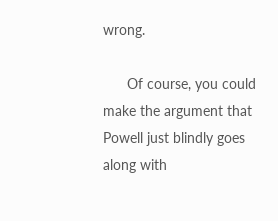wrong.

      Of course, you could make the argument that Powell just blindly goes along with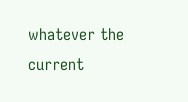whatever the current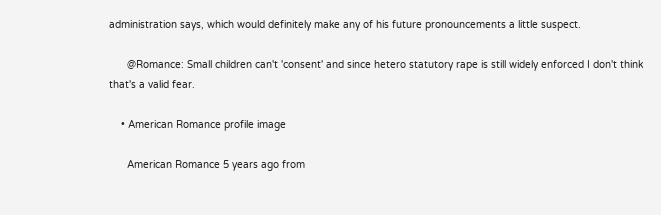administration says, which would definitely make any of his future pronouncements a little suspect.

      @Romance: Small children can't 'consent' and since hetero statutory rape is still widely enforced I don't think that's a valid fear.

    • American Romance profile image

      American Romance 5 years ago from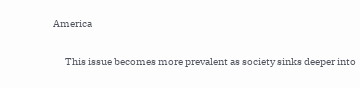America

      This issue becomes more prevalent as society sinks deeper into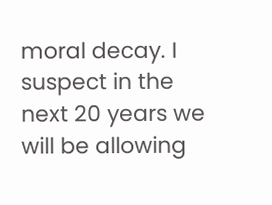moral decay. I suspect in the next 20 years we will be allowing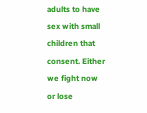adults to have sex with small children that consent. Either we fight now or lose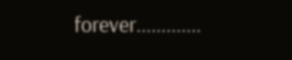forever.............